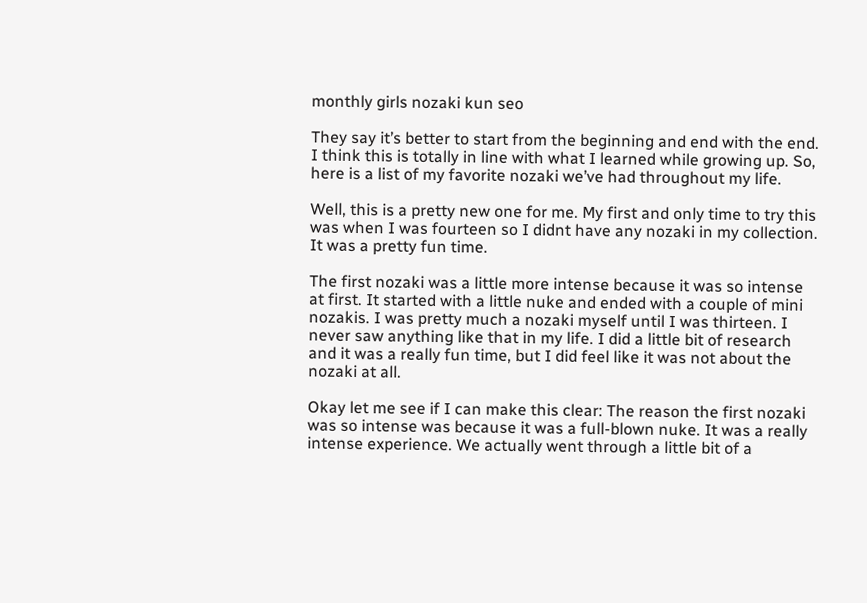monthly girls nozaki kun seo

They say it’s better to start from the beginning and end with the end. I think this is totally in line with what I learned while growing up. So, here is a list of my favorite nozaki we’ve had throughout my life.

Well, this is a pretty new one for me. My first and only time to try this was when I was fourteen so I didnt have any nozaki in my collection. It was a pretty fun time.

The first nozaki was a little more intense because it was so intense at first. It started with a little nuke and ended with a couple of mini nozakis. I was pretty much a nozaki myself until I was thirteen. I never saw anything like that in my life. I did a little bit of research and it was a really fun time, but I did feel like it was not about the nozaki at all.

Okay let me see if I can make this clear: The reason the first nozaki was so intense was because it was a full-blown nuke. It was a really intense experience. We actually went through a little bit of a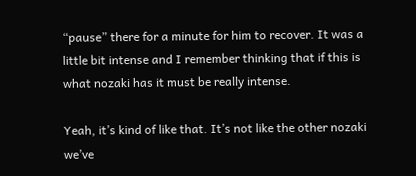“pause” there for a minute for him to recover. It was a little bit intense and I remember thinking that if this is what nozaki has it must be really intense.

Yeah, it’s kind of like that. It’s not like the other nozaki we’ve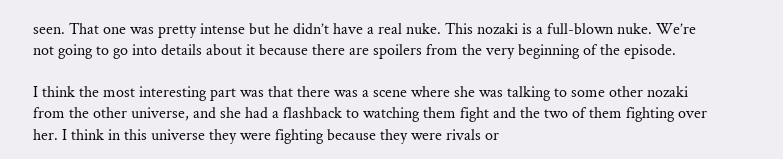seen. That one was pretty intense but he didn’t have a real nuke. This nozaki is a full-blown nuke. We’re not going to go into details about it because there are spoilers from the very beginning of the episode.

I think the most interesting part was that there was a scene where she was talking to some other nozaki from the other universe, and she had a flashback to watching them fight and the two of them fighting over her. I think in this universe they were fighting because they were rivals or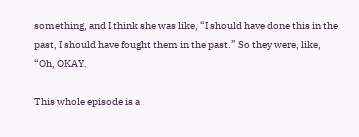something, and I think she was like, “I should have done this in the past, I should have fought them in the past.” So they were, like, “Oh, OKAY.

This whole episode is a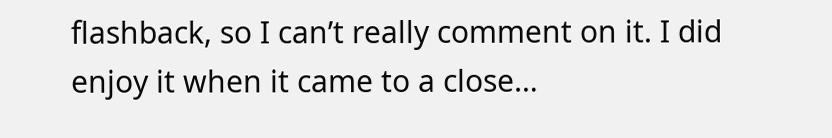flashback, so I can’t really comment on it. I did enjoy it when it came to a close…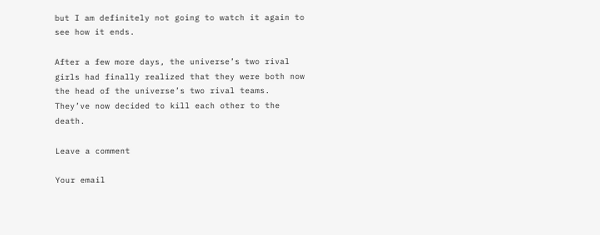but I am definitely not going to watch it again to see how it ends.

After a few more days, the universe’s two rival girls had finally realized that they were both now the head of the universe’s two rival teams. They’ve now decided to kill each other to the death.

Leave a comment

Your email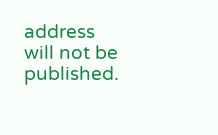address will not be published.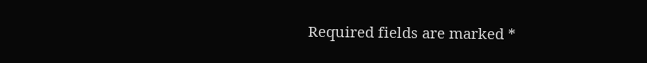Required fields are marked *